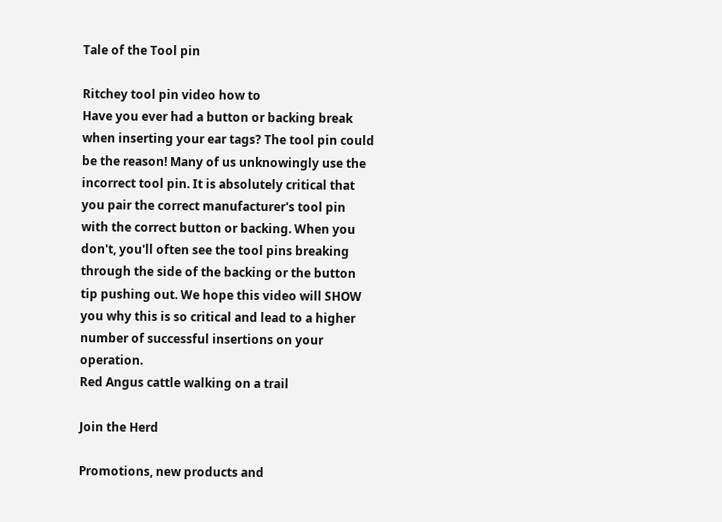Tale of the Tool pin

Ritchey tool pin video how to
Have you ever had a button or backing break when inserting your ear tags? The tool pin could be the reason! Many of us unknowingly use the incorrect tool pin. It is absolutely critical that you pair the correct manufacturer's tool pin with the correct button or backing. When you don't, you'll often see the tool pins breaking through the side of the backing or the button tip pushing out. We hope this video will SHOW you why this is so critical and lead to a higher number of successful insertions on your operation.
Red Angus cattle walking on a trail

Join the Herd

Promotions, new products and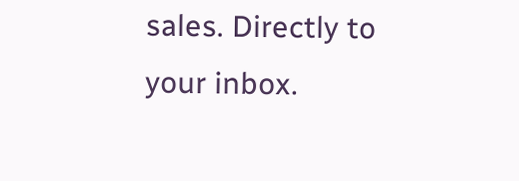sales. Directly to your inbox.